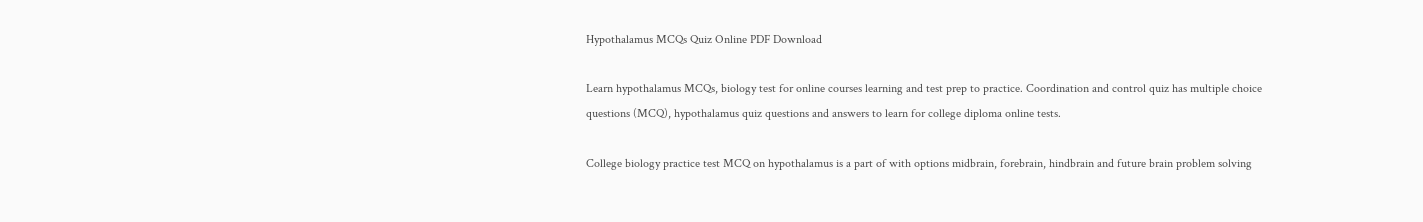Hypothalamus MCQs Quiz Online PDF Download

Learn hypothalamus MCQs, biology test for online courses learning and test prep to practice. Coordination and control quiz has multiple choice questions (MCQ), hypothalamus quiz questions and answers to learn for college diploma online tests.

College biology practice test MCQ on hypothalamus is a part of with options midbrain, forebrain, hindbrain and future brain problem solving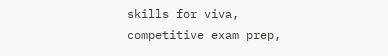skills for viva, competitive exam prep,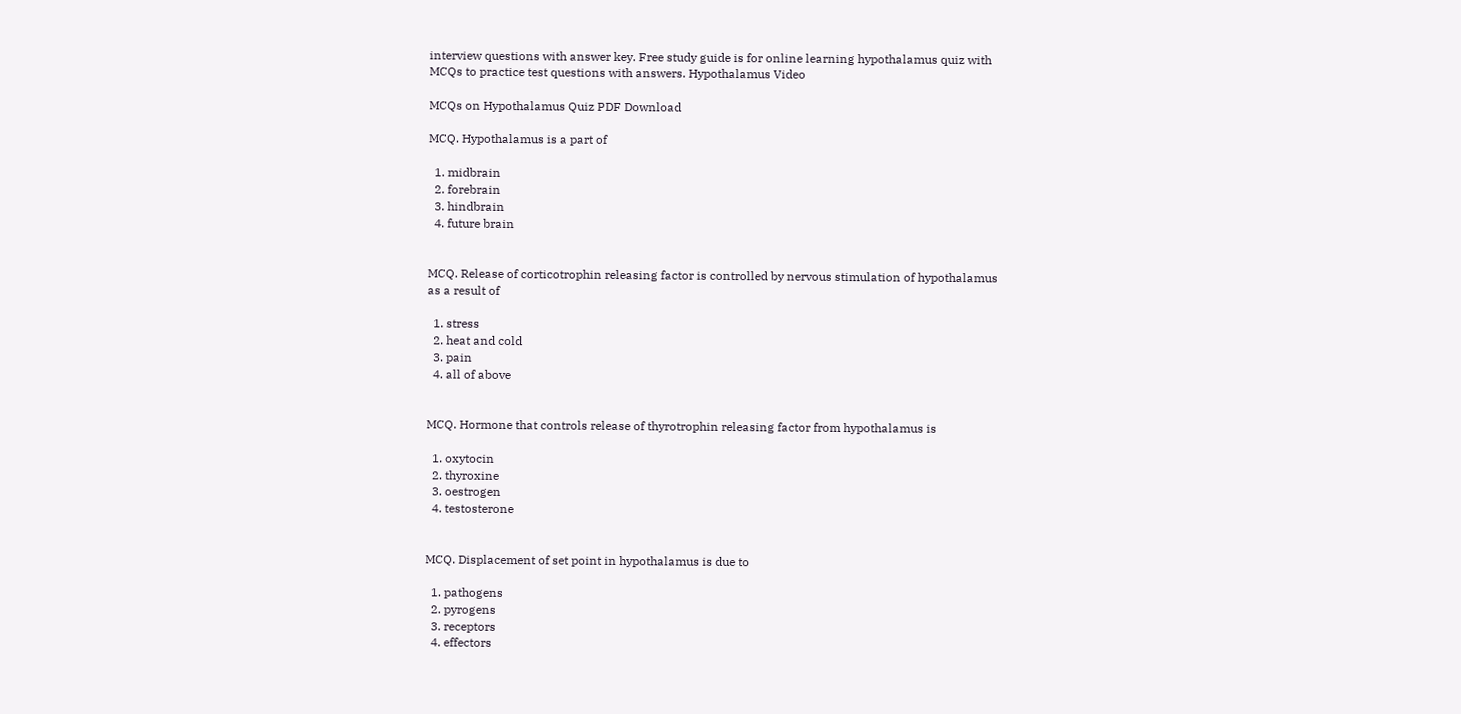interview questions with answer key. Free study guide is for online learning hypothalamus quiz with MCQs to practice test questions with answers. Hypothalamus Video

MCQs on Hypothalamus Quiz PDF Download

MCQ. Hypothalamus is a part of

  1. midbrain
  2. forebrain
  3. hindbrain
  4. future brain


MCQ. Release of corticotrophin releasing factor is controlled by nervous stimulation of hypothalamus as a result of

  1. stress
  2. heat and cold
  3. pain
  4. all of above


MCQ. Hormone that controls release of thyrotrophin releasing factor from hypothalamus is

  1. oxytocin
  2. thyroxine
  3. oestrogen
  4. testosterone


MCQ. Displacement of set point in hypothalamus is due to

  1. pathogens
  2. pyrogens
  3. receptors
  4. effectors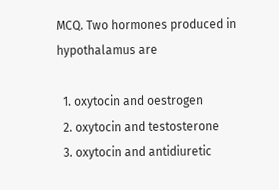MCQ. Two hormones produced in hypothalamus are

  1. oxytocin and oestrogen
  2. oxytocin and testosterone
  3. oxytocin and antidiuretic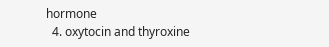hormone
  4. oxytocin and thyroxine